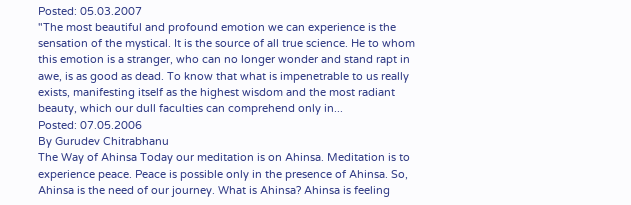Posted: 05.03.2007
"The most beautiful and profound emotion we can experience is the sensation of the mystical. It is the source of all true science. He to whom this emotion is a stranger, who can no longer wonder and stand rapt in awe, is as good as dead. To know that what is impenetrable to us really exists, manifesting itself as the highest wisdom and the most radiant beauty, which our dull faculties can comprehend only in...
Posted: 07.05.2006
By Gurudev Chitrabhanu
The Way of Ahinsa Today our meditation is on Ahinsa. Meditation is to experience peace. Peace is possible only in the presence of Ahinsa. So, Ahinsa is the need of our journey. What is Ahinsa? Ahinsa is feeling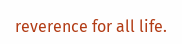reverence for all life.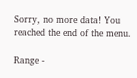Sorry, no more data! You reached the end of the menu.

Range -